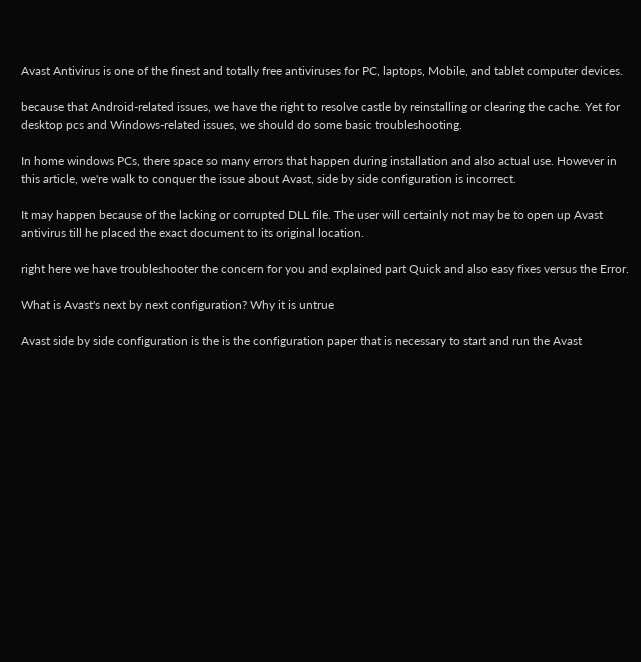Avast Antivirus is one of the finest and totally free antiviruses for PC, laptops, Mobile, and tablet computer devices.

because that Android-related issues, we have the right to resolve castle by reinstalling or clearing the cache. Yet for desktop pcs and Windows-related issues, we should do some basic troubleshooting.

In home windows PCs, there space so many errors that happen during installation and also actual use. However in this article, we're walk to conquer the issue about Avast, side by side configuration is incorrect.

It may happen because of the lacking or corrupted DLL file. The user will certainly not may be to open up Avast antivirus till he placed the exact document to its original location.

right here we have troubleshooter the concern for you and explained part Quick and also easy fixes versus the Error.

What is Avast's next by next configuration? Why it is untrue

Avast side by side configuration is the is the configuration paper that is necessary to start and run the Avast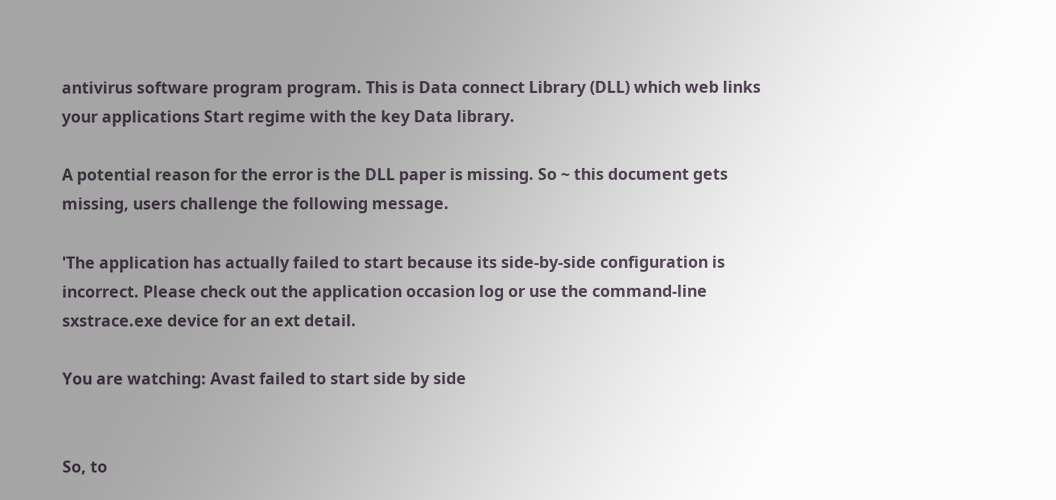antivirus software program program. This is Data connect Library (DLL) which web links your applications Start regime with the key Data library.

A potential reason for the error is the DLL paper is missing. So ~ this document gets missing, users challenge the following message.

'The application has actually failed to start because its side-by-side configuration is incorrect. Please check out the application occasion log or use the command-line sxstrace.exe device for an ext detail.

You are watching: Avast failed to start side by side


So, to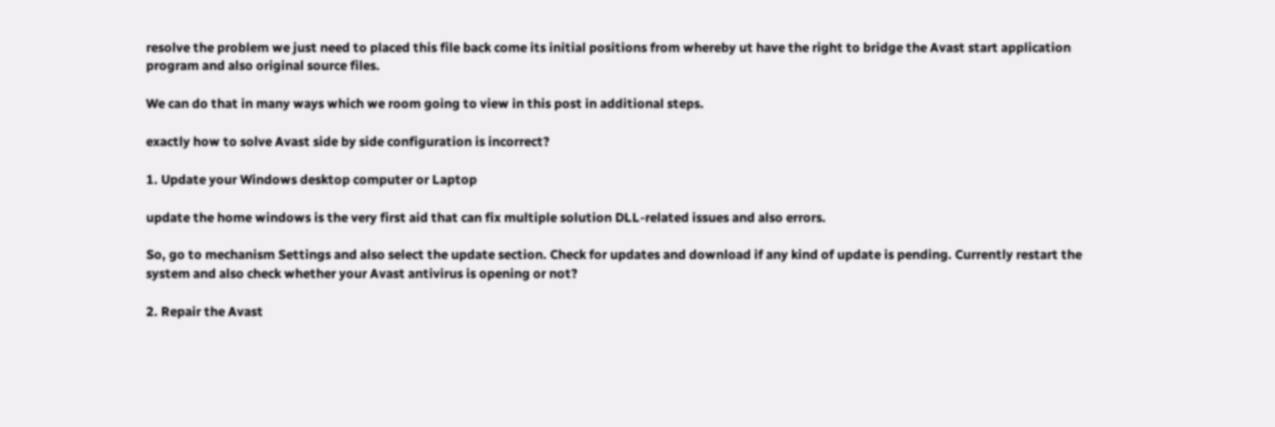resolve the problem we just need to placed this file back come its initial positions from whereby ut have the right to bridge the Avast start application program and also original source files.

We can do that in many ways which we room going to view in this post in additional steps.

exactly how to solve Avast side by side configuration is incorrect?

1. Update your Windows desktop computer or Laptop

update the home windows is the very first aid that can fix multiple solution DLL-related issues and also errors.

So, go to mechanism Settings and also select the update section. Check for updates and download if any kind of update is pending. Currently restart the system and also check whether your Avast antivirus is opening or not?

2. Repair the Avast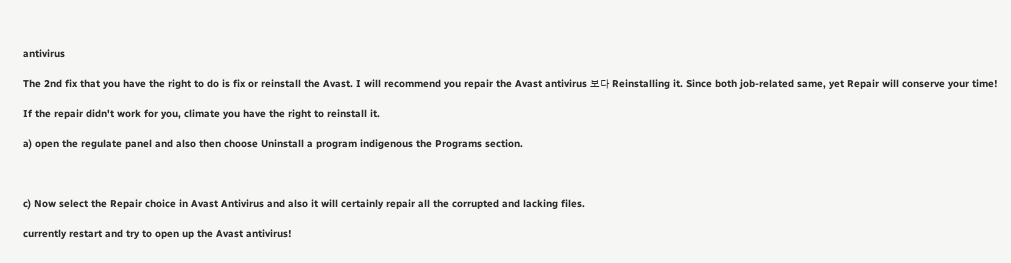antivirus

The 2nd fix that you have the right to do is fix or reinstall the Avast. I will recommend you repair the Avast antivirus 보다 Reinstalling it. Since both job-related same, yet Repair will conserve your time!

If the repair didn't work for you, climate you have the right to reinstall it.

a) open the regulate panel and also then choose Uninstall a program indigenous the Programs section.



c) Now select the Repair choice in Avast Antivirus and also it will certainly repair all the corrupted and lacking files.

currently restart and try to open up the Avast antivirus!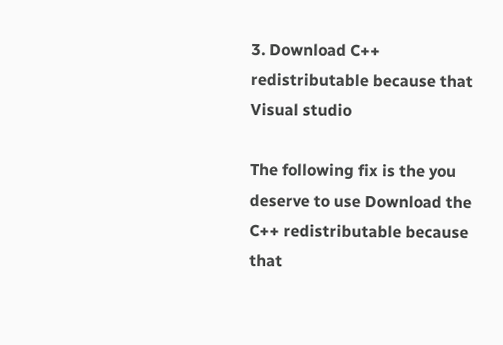3. Download C++ redistributable because that Visual studio

The following fix is the you deserve to use Download the C++ redistributable because that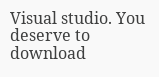Visual studio. You deserve to download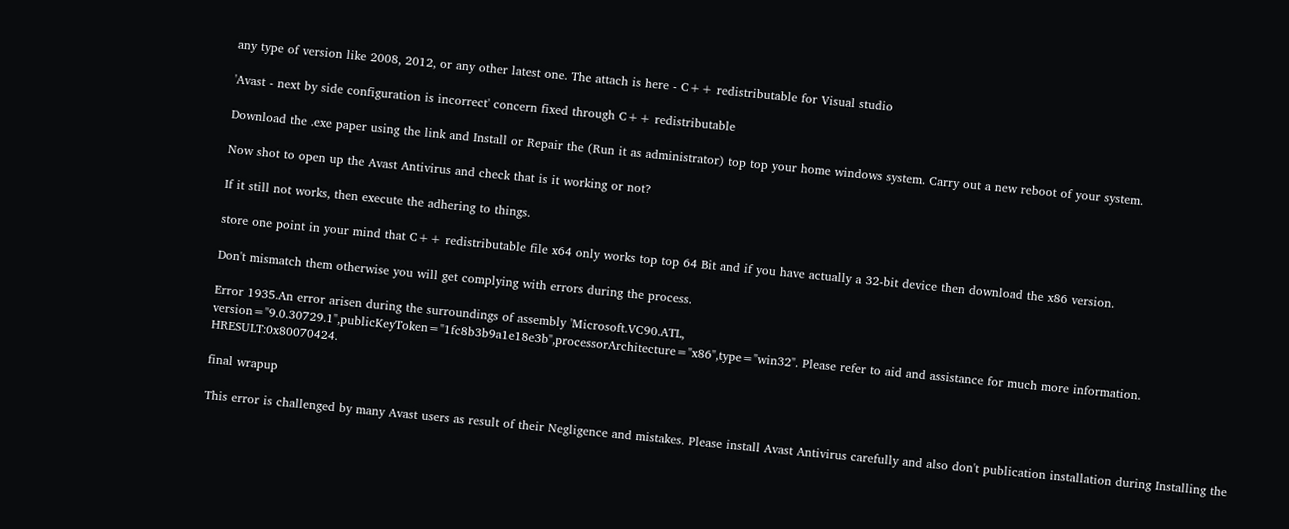any type of version like 2008, 2012, or any other latest one. The attach is here - C++ redistributable for Visual studio

'Avast - next by side configuration is incorrect' concern fixed through C++ redistributable

Download the .exe paper using the link and Install or Repair the (Run it as administrator) top top your home windows system. Carry out a new reboot of your system.

Now shot to open up the Avast Antivirus and check that is it working or not?

If it still not works, then execute the adhering to things.

store one point in your mind that C++ redistributable file x64 only works top top 64 Bit and if you have actually a 32-bit device then download the x86 version.

Don't mismatch them otherwise you will get complying with errors during the process.

Error 1935.An error arisen during the surroundings of assembly 'Microsoft.VC90.ATL, version="9.0.30729.1",publicKeyToken="1fc8b3b9a1e18e3b",processorArchitecture="x86",type="win32". Please refer to aid and assistance for much more information. HRESULT:0x80070424.

final wrapup

This error is challenged by many Avast users as result of their Negligence and mistakes. Please install Avast Antivirus carefully and also don't publication installation during Installing the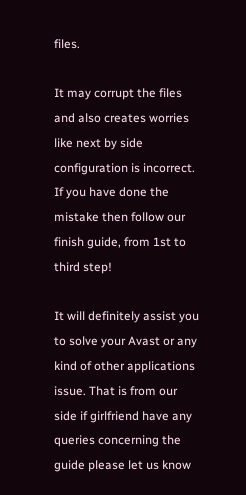files.

It may corrupt the files and also creates worries like next by side configuration is incorrect. If you have done the mistake then follow our finish guide, from 1st to third step!

It will definitely assist you to solve your Avast or any kind of other applications issue. That is from our side if girlfriend have any queries concerning the guide please let us know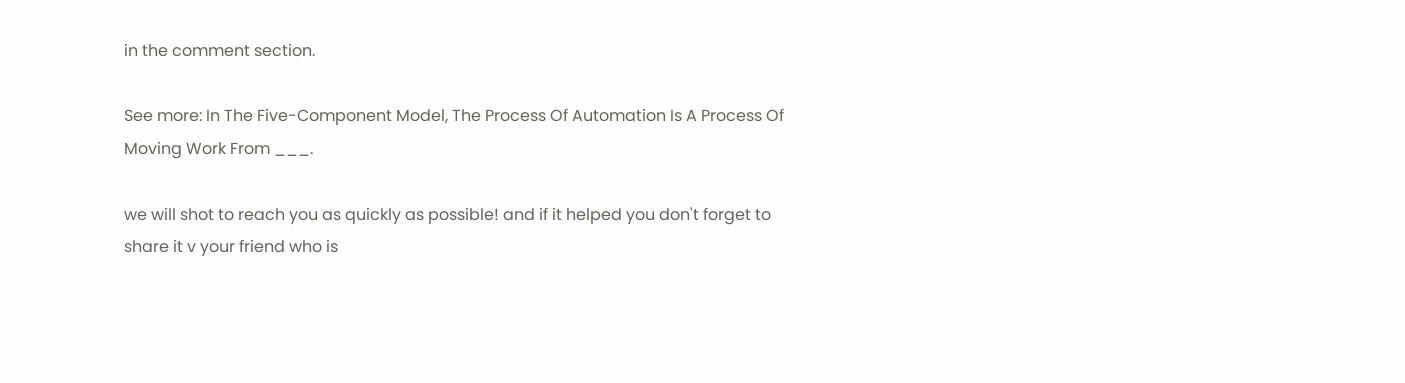in the comment section.

See more: In The Five-Component Model, The Process Of Automation Is A Process Of Moving Work From ___.

we will shot to reach you as quickly as possible! and if it helped you don't forget to share it v your friend who is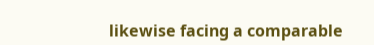likewise facing a comparable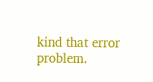kind that error problem.